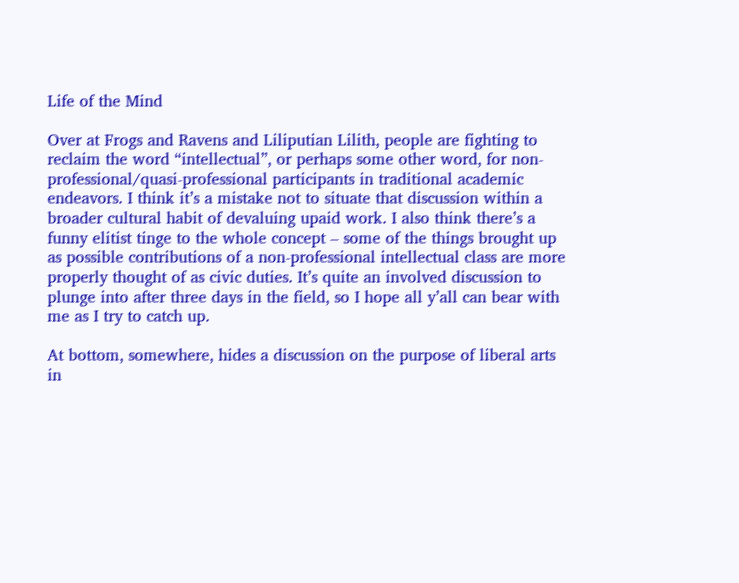Life of the Mind

Over at Frogs and Ravens and Liliputian Lilith, people are fighting to reclaim the word “intellectual”, or perhaps some other word, for non-professional/quasi-professional participants in traditional academic endeavors. I think it’s a mistake not to situate that discussion within a broader cultural habit of devaluing upaid work. I also think there’s a funny elitist tinge to the whole concept – some of the things brought up as possible contributions of a non-professional intellectual class are more properly thought of as civic duties. It’s quite an involved discussion to plunge into after three days in the field, so I hope all y’all can bear with me as I try to catch up.

At bottom, somewhere, hides a discussion on the purpose of liberal arts in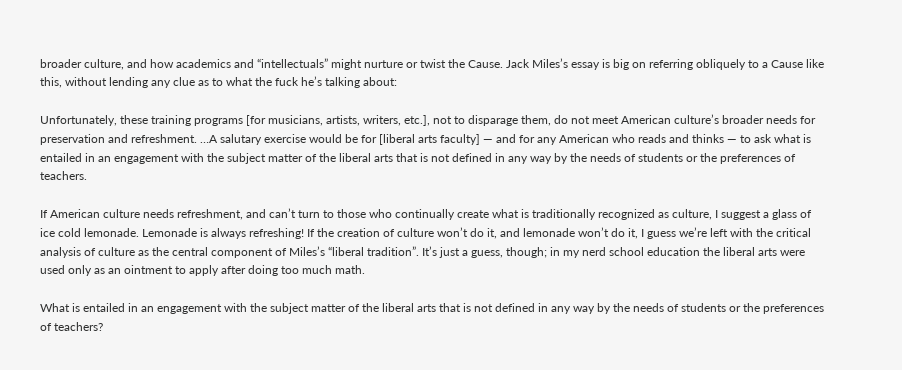broader culture, and how academics and “intellectuals” might nurture or twist the Cause. Jack Miles’s essay is big on referring obliquely to a Cause like this, without lending any clue as to what the fuck he’s talking about:

Unfortunately, these training programs [for musicians, artists, writers, etc.], not to disparage them, do not meet American culture’s broader needs for preservation and refreshment. …A salutary exercise would be for [liberal arts faculty] — and for any American who reads and thinks — to ask what is entailed in an engagement with the subject matter of the liberal arts that is not defined in any way by the needs of students or the preferences of teachers.

If American culture needs refreshment, and can’t turn to those who continually create what is traditionally recognized as culture, I suggest a glass of ice cold lemonade. Lemonade is always refreshing! If the creation of culture won’t do it, and lemonade won’t do it, I guess we’re left with the critical analysis of culture as the central component of Miles’s “liberal tradition”. It’s just a guess, though; in my nerd school education the liberal arts were used only as an ointment to apply after doing too much math.

What is entailed in an engagement with the subject matter of the liberal arts that is not defined in any way by the needs of students or the preferences of teachers?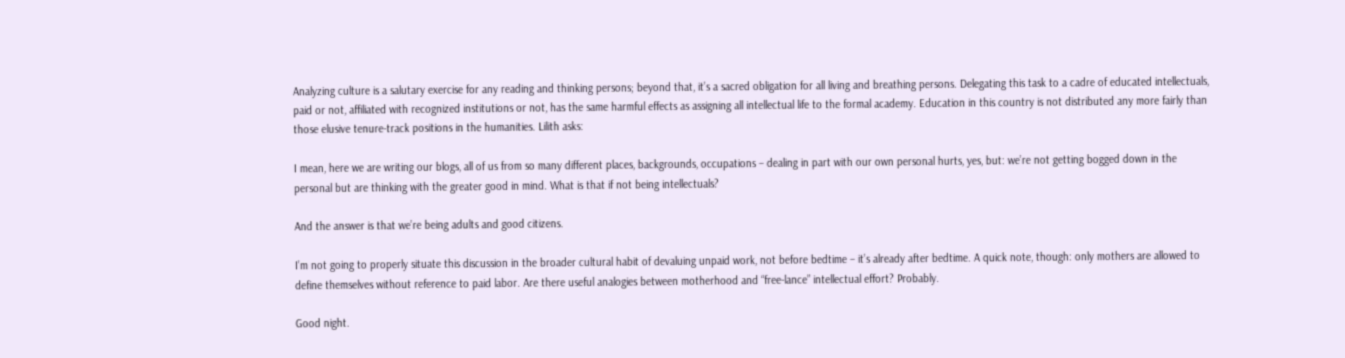Analyzing culture is a salutary exercise for any reading and thinking persons; beyond that, it’s a sacred obligation for all living and breathing persons. Delegating this task to a cadre of educated intellectuals, paid or not, affiliated with recognized institutions or not, has the same harmful effects as assigning all intellectual life to the formal academy. Education in this country is not distributed any more fairly than those elusive tenure-track positions in the humanities. Lilith asks:

I mean, here we are writing our blogs, all of us from so many different places, backgrounds, occupations – dealing in part with our own personal hurts, yes, but: we’re not getting bogged down in the personal but are thinking with the greater good in mind. What is that if not being intellectuals?

And the answer is that we’re being adults and good citizens.

I’m not going to properly situate this discussion in the broader cultural habit of devaluing unpaid work, not before bedtime – it’s already after bedtime. A quick note, though: only mothers are allowed to define themselves without reference to paid labor. Are there useful analogies between motherhood and “free-lance” intellectual effort? Probably.

Good night.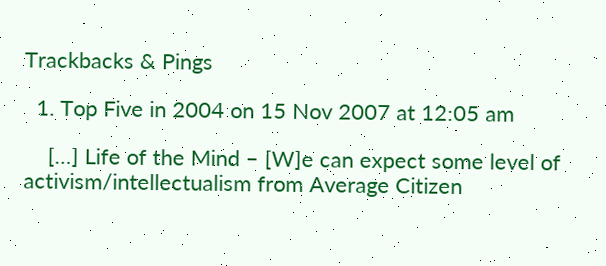Trackbacks & Pings

  1. Top Five in 2004 on 15 Nov 2007 at 12:05 am

    […] Life of the Mind – [W]e can expect some level of activism/intellectualism from Average Citizen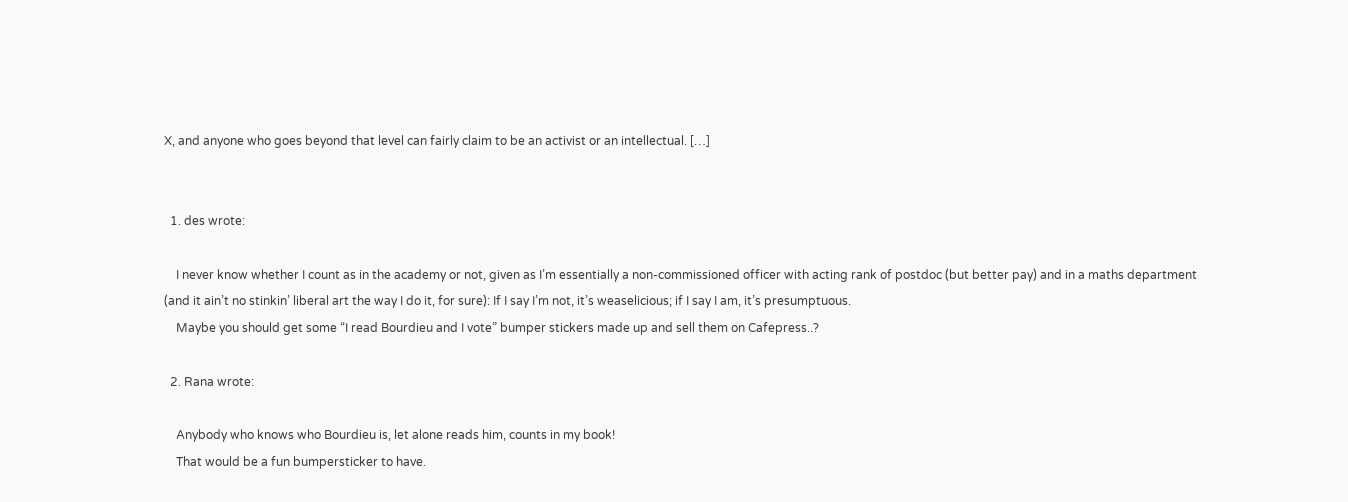X, and anyone who goes beyond that level can fairly claim to be an activist or an intellectual. […]


  1. des wrote:

    I never know whether I count as in the academy or not, given as I’m essentially a non-commissioned officer with acting rank of postdoc (but better pay) and in a maths department (and it ain’t no stinkin’ liberal art the way I do it, for sure): If I say I’m not, it’s weaselicious; if I say I am, it’s presumptuous.
    Maybe you should get some “I read Bourdieu and I vote” bumper stickers made up and sell them on Cafepress..?

  2. Rana wrote:

    Anybody who knows who Bourdieu is, let alone reads him, counts in my book!
    That would be a fun bumpersticker to have.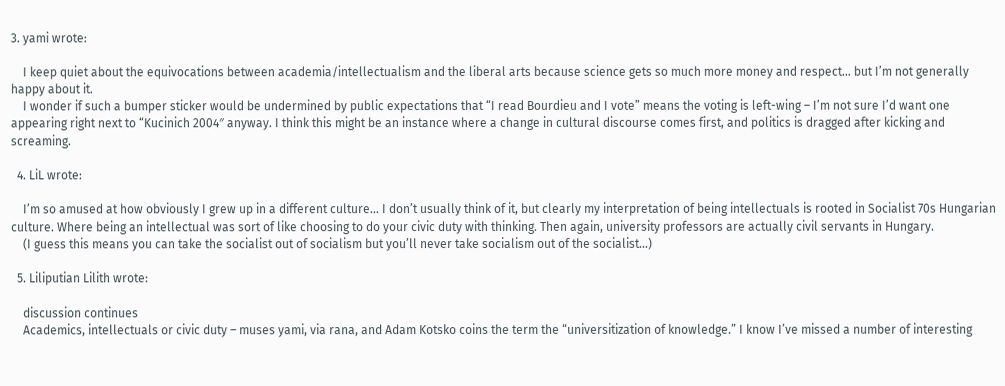3. yami wrote:

    I keep quiet about the equivocations between academia/intellectualism and the liberal arts because science gets so much more money and respect… but I’m not generally happy about it.
    I wonder if such a bumper sticker would be undermined by public expectations that “I read Bourdieu and I vote” means the voting is left-wing – I’m not sure I’d want one appearing right next to “Kucinich 2004″ anyway. I think this might be an instance where a change in cultural discourse comes first, and politics is dragged after kicking and screaming.

  4. LiL wrote:

    I’m so amused at how obviously I grew up in a different culture… I don’t usually think of it, but clearly my interpretation of being intellectuals is rooted in Socialist 70s Hungarian culture. Where being an intellectual was sort of like choosing to do your civic duty with thinking. Then again, university professors are actually civil servants in Hungary.
    (I guess this means you can take the socialist out of socialism but you’ll never take socialism out of the socialist…)

  5. Liliputian Lilith wrote:

    discussion continues
    Academics, intellectuals or civic duty – muses yami, via rana, and Adam Kotsko coins the term the “universitization of knowledge.” I know I’ve missed a number of interesting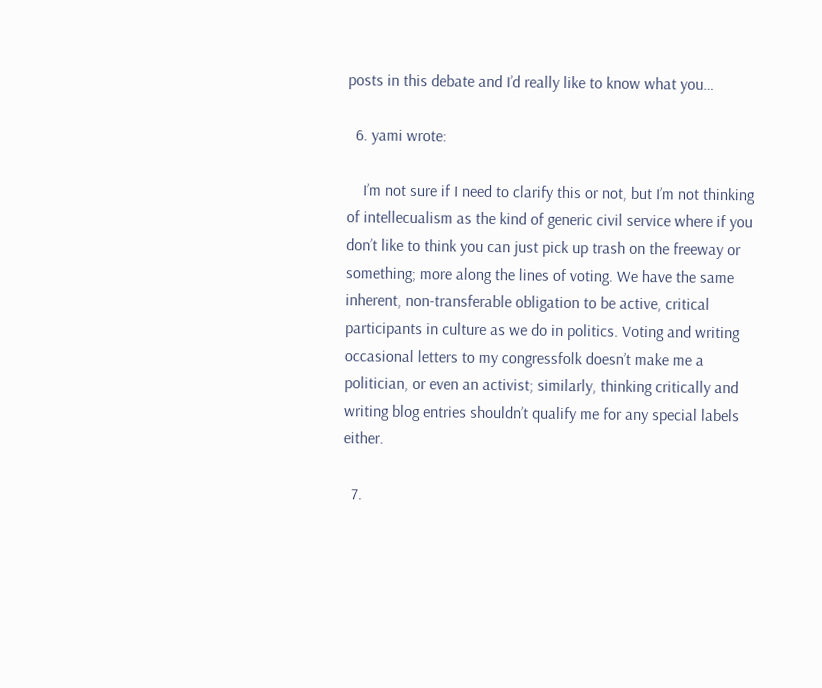posts in this debate and I’d really like to know what you…

  6. yami wrote:

    I’m not sure if I need to clarify this or not, but I’m not thinking of intellecualism as the kind of generic civil service where if you don’t like to think you can just pick up trash on the freeway or something; more along the lines of voting. We have the same inherent, non-transferable obligation to be active, critical participants in culture as we do in politics. Voting and writing occasional letters to my congressfolk doesn’t make me a politician, or even an activist; similarly, thinking critically and writing blog entries shouldn’t qualify me for any special labels either.

  7.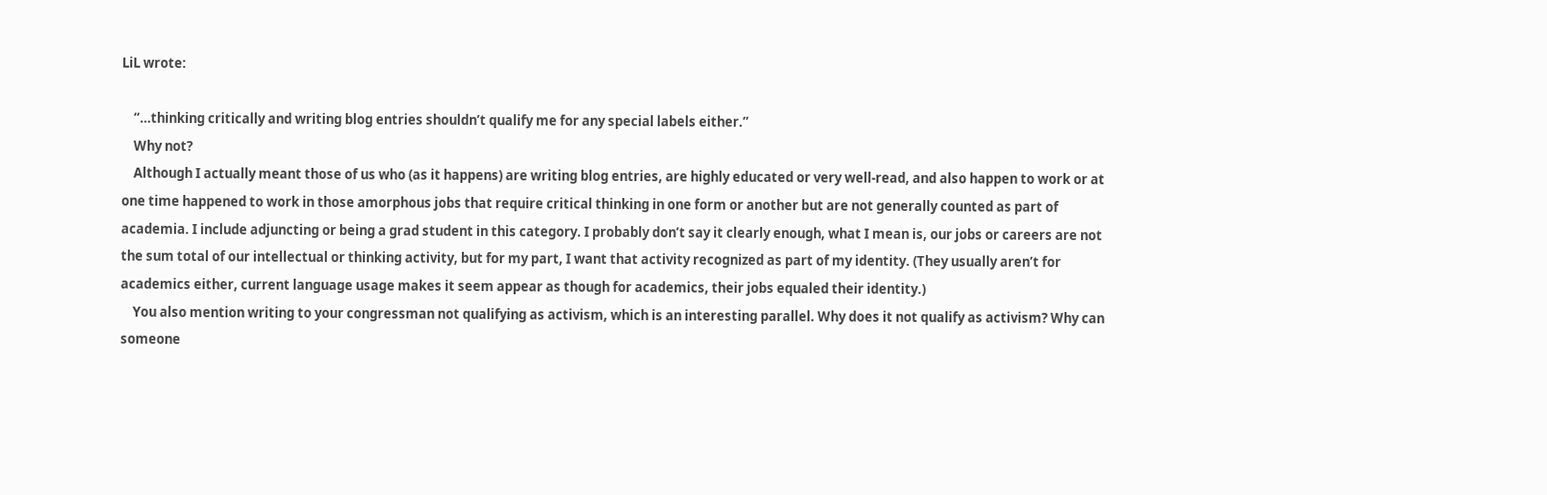LiL wrote:

    “…thinking critically and writing blog entries shouldn’t qualify me for any special labels either.”
    Why not?
    Although I actually meant those of us who (as it happens) are writing blog entries, are highly educated or very well-read, and also happen to work or at one time happened to work in those amorphous jobs that require critical thinking in one form or another but are not generally counted as part of academia. I include adjuncting or being a grad student in this category. I probably don’t say it clearly enough, what I mean is, our jobs or careers are not the sum total of our intellectual or thinking activity, but for my part, I want that activity recognized as part of my identity. (They usually aren’t for academics either, current language usage makes it seem appear as though for academics, their jobs equaled their identity.)
    You also mention writing to your congressman not qualifying as activism, which is an interesting parallel. Why does it not qualify as activism? Why can someone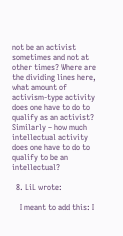not be an activist sometimes and not at other times? Where are the dividing lines here, what amount of activism-type activity does one have to do to qualify as an activist? Similarly – how much intellectual activity does one have to do to qualify to be an intellectual?

  8. LiL wrote:

    I meant to add this: I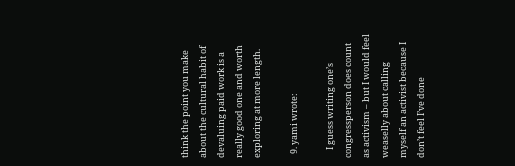think the point you make about the cultural habit of devaluing paid work is a really good one and worth exploring at more length.

  9. yami wrote:

    I guess writing one’s congressperson does count as activism – but I would feel weaselly about calling myself an activist because I don’t feel I’ve done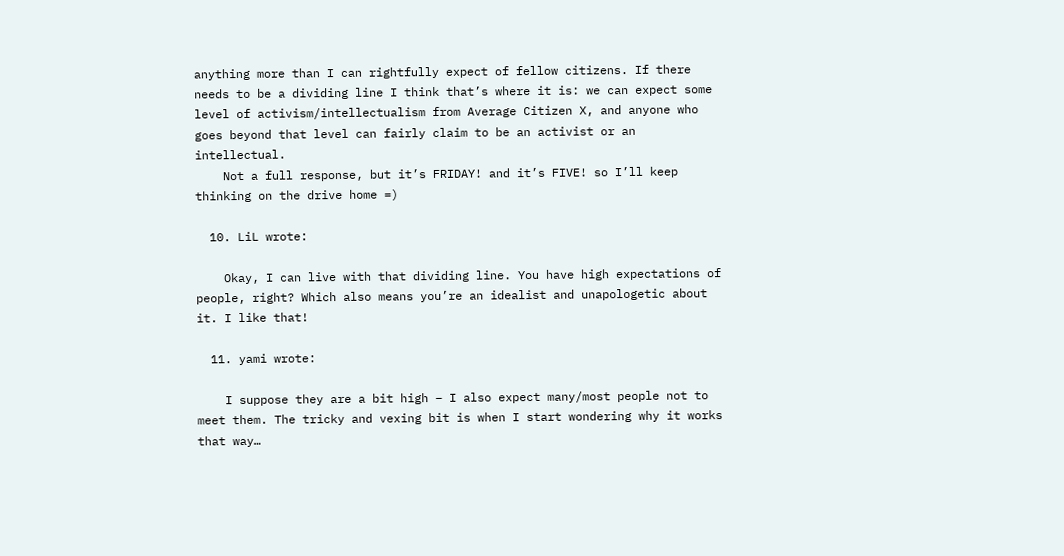anything more than I can rightfully expect of fellow citizens. If there needs to be a dividing line I think that’s where it is: we can expect some level of activism/intellectualism from Average Citizen X, and anyone who goes beyond that level can fairly claim to be an activist or an intellectual.
    Not a full response, but it’s FRIDAY! and it’s FIVE! so I’ll keep thinking on the drive home =)

  10. LiL wrote:

    Okay, I can live with that dividing line. You have high expectations of people, right? Which also means you’re an idealist and unapologetic about it. I like that!

  11. yami wrote:

    I suppose they are a bit high – I also expect many/most people not to meet them. The tricky and vexing bit is when I start wondering why it works that way…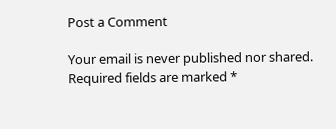Post a Comment

Your email is never published nor shared. Required fields are marked *